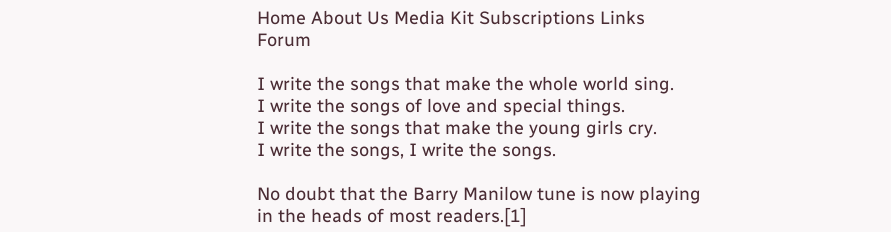Home About Us Media Kit Subscriptions Links Forum

I write the songs that make the whole world sing.
I write the songs of love and special things.
I write the songs that make the young girls cry.
I write the songs, I write the songs.

No doubt that the Barry Manilow tune is now playing in the heads of most readers.[1]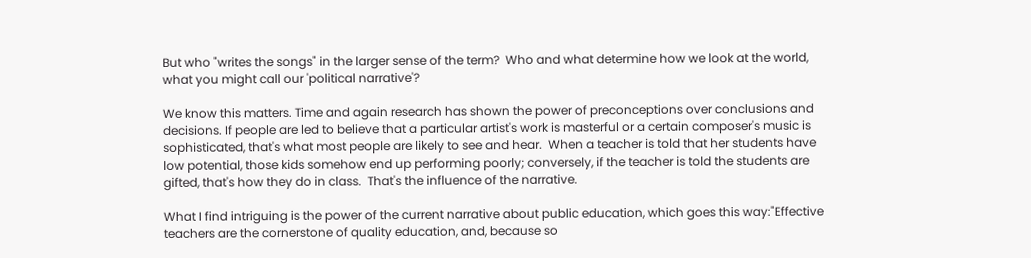But who "writes the songs" in the larger sense of the term?  Who and what determine how we look at the world, what you might call our 'political narrative'?

We know this matters. Time and again research has shown the power of preconceptions over conclusions and decisions. If people are led to believe that a particular artist's work is masterful or a certain composer's music is sophisticated, that's what most people are likely to see and hear.  When a teacher is told that her students have low potential, those kids somehow end up performing poorly; conversely, if the teacher is told the students are gifted, that's how they do in class.  That's the influence of the narrative.

What I find intriguing is the power of the current narrative about public education, which goes this way:"Effective teachers are the cornerstone of quality education, and, because so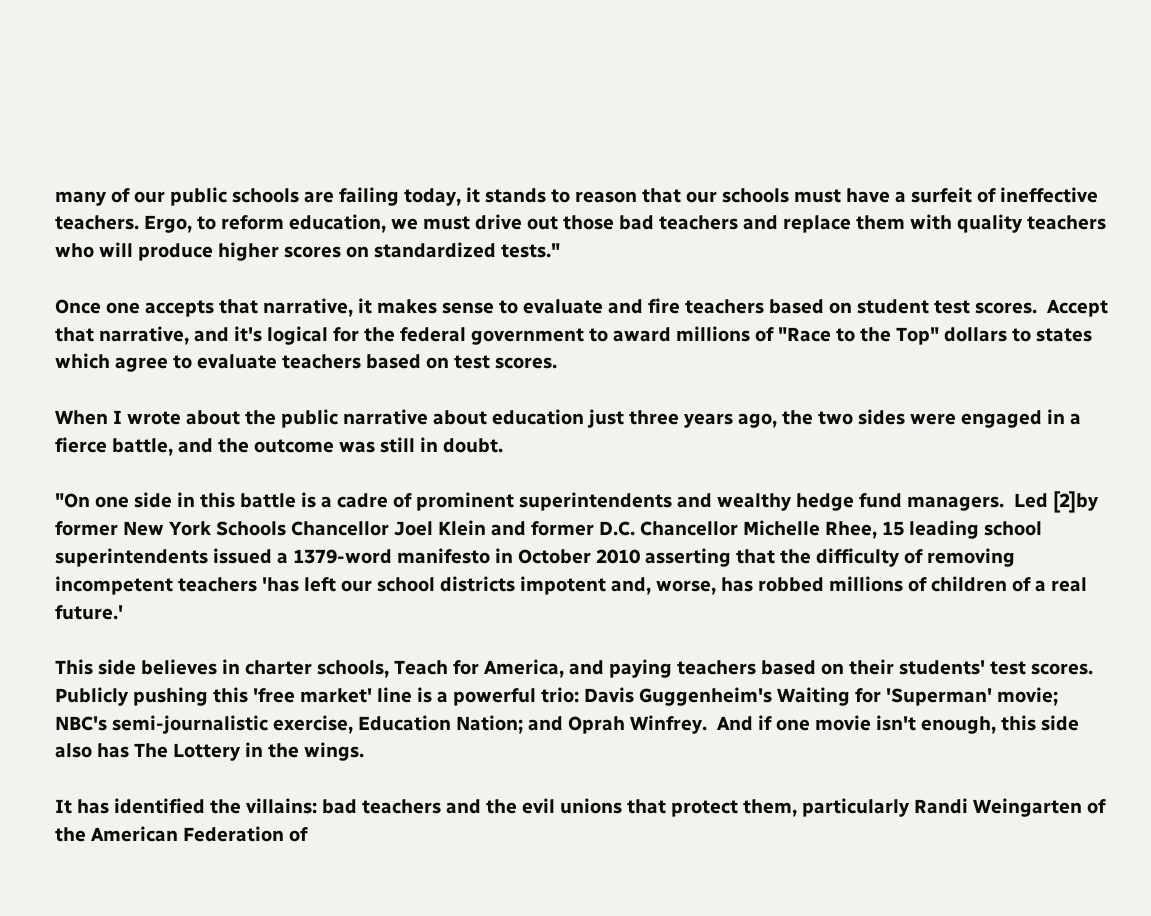many of our public schools are failing today, it stands to reason that our schools must have a surfeit of ineffective teachers. Ergo, to reform education, we must drive out those bad teachers and replace them with quality teachers who will produce higher scores on standardized tests."

Once one accepts that narrative, it makes sense to evaluate and fire teachers based on student test scores.  Accept that narrative, and it's logical for the federal government to award millions of "Race to the Top" dollars to states which agree to evaluate teachers based on test scores.

When I wrote about the public narrative about education just three years ago, the two sides were engaged in a fierce battle, and the outcome was still in doubt.

"On one side in this battle is a cadre of prominent superintendents and wealthy hedge fund managers.  Led [2]by former New York Schools Chancellor Joel Klein and former D.C. Chancellor Michelle Rhee, 15 leading school superintendents issued a 1379-word manifesto in October 2010 asserting that the difficulty of removing incompetent teachers 'has left our school districts impotent and, worse, has robbed millions of children of a real future.'

This side believes in charter schools, Teach for America, and paying teachers based on their students' test scores.  Publicly pushing this 'free market' line is a powerful trio: Davis Guggenheim's Waiting for 'Superman' movie; NBC's semi-journalistic exercise, Education Nation; and Oprah Winfrey.  And if one movie isn't enough, this side also has The Lottery in the wings.

It has identified the villains: bad teachers and the evil unions that protect them, particularly Randi Weingarten of the American Federation of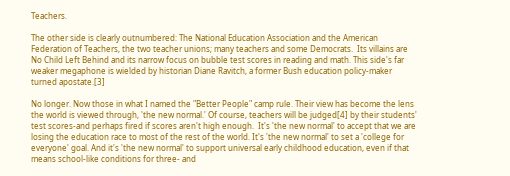Teachers.

The other side is clearly outnumbered: The National Education Association and the American Federation of Teachers, the two teacher unions; many teachers and some Democrats.  Its villains are No Child Left Behind and its narrow focus on bubble test scores in reading and math. This side's far weaker megaphone is wielded by historian Diane Ravitch, a former Bush education policy-maker turned apostate.[3]

No longer. Now those in what I named the "Better People" camp rule. Their view has become the lens the world is viewed through, 'the new normal.' Of course, teachers will be judged[4] by their students' test scores-and perhaps fired if scores aren't high enough.  It's 'the new normal' to accept that we are losing the education race to most of the rest of the world. It's 'the new normal' to set a 'college for everyone' goal. And it's 'the new normal' to support universal early childhood education, even if that means school-like conditions for three- and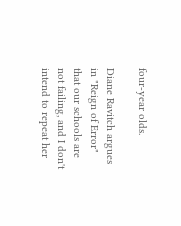four-year olds.

Diane Ravitch argues in "Reign of Error" that our schools are not failing, and I don't intend to repeat her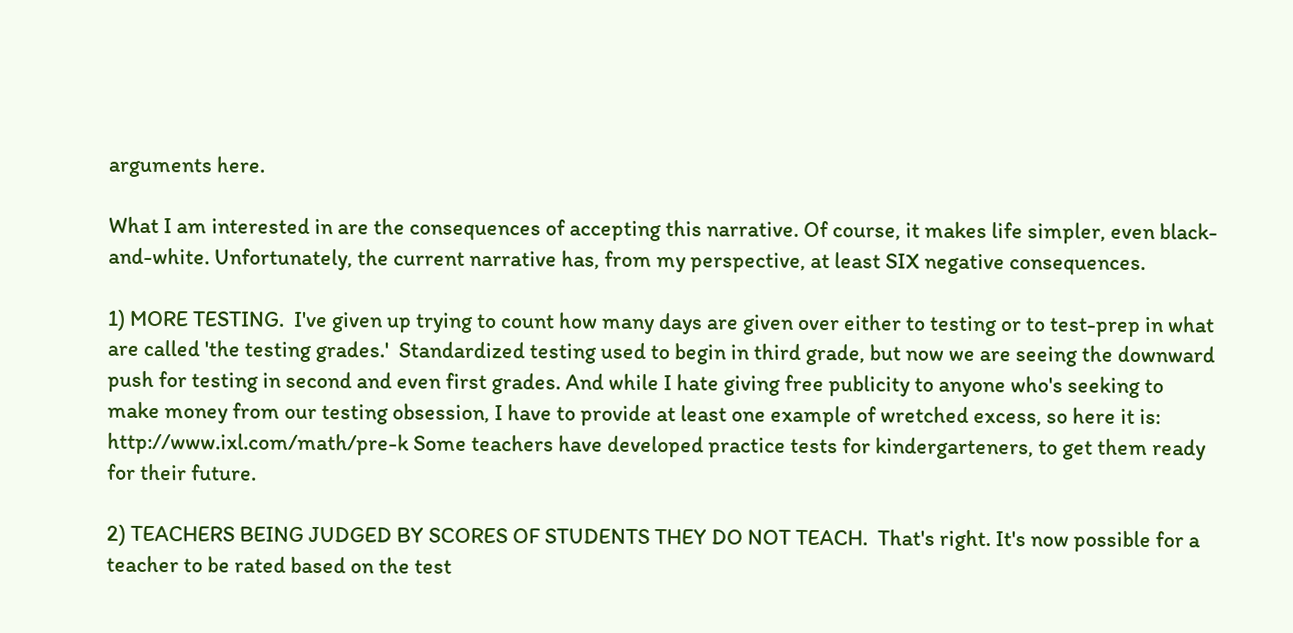arguments here.

What I am interested in are the consequences of accepting this narrative. Of course, it makes life simpler, even black-and-white. Unfortunately, the current narrative has, from my perspective, at least SIX negative consequences.

1) MORE TESTING.  I've given up trying to count how many days are given over either to testing or to test-prep in what are called 'the testing grades.'  Standardized testing used to begin in third grade, but now we are seeing the downward push for testing in second and even first grades. And while I hate giving free publicity to anyone who's seeking to make money from our testing obsession, I have to provide at least one example of wretched excess, so here it is: http://www.ixl.com/math/pre-k Some teachers have developed practice tests for kindergarteners, to get them ready for their future.

2) TEACHERS BEING JUDGED BY SCORES OF STUDENTS THEY DO NOT TEACH.  That's right. It's now possible for a teacher to be rated based on the test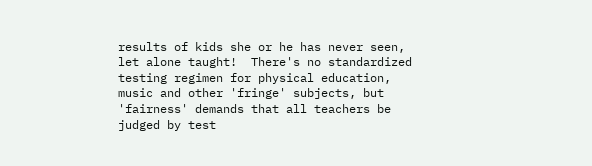results of kids she or he has never seen, let alone taught!  There's no standardized testing regimen for physical education, music and other 'fringe' subjects, but 'fairness' demands that all teachers be judged by test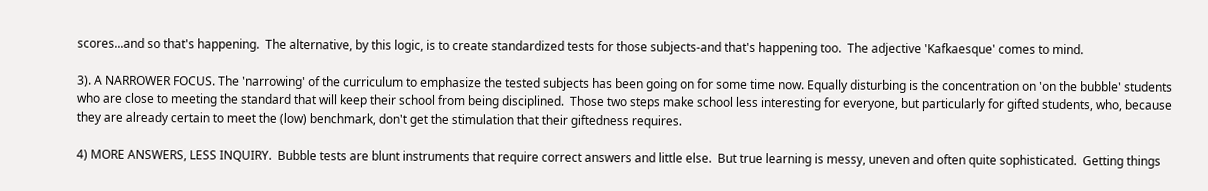scores...and so that's happening.  The alternative, by this logic, is to create standardized tests for those subjects-and that's happening too.  The adjective 'Kafkaesque' comes to mind.

3). A NARROWER FOCUS. The 'narrowing' of the curriculum to emphasize the tested subjects has been going on for some time now. Equally disturbing is the concentration on 'on the bubble' students who are close to meeting the standard that will keep their school from being disciplined.  Those two steps make school less interesting for everyone, but particularly for gifted students, who, because they are already certain to meet the (low) benchmark, don't get the stimulation that their giftedness requires.

4) MORE ANSWERS, LESS INQUIRY.  Bubble tests are blunt instruments that require correct answers and little else.  But true learning is messy, uneven and often quite sophisticated.  Getting things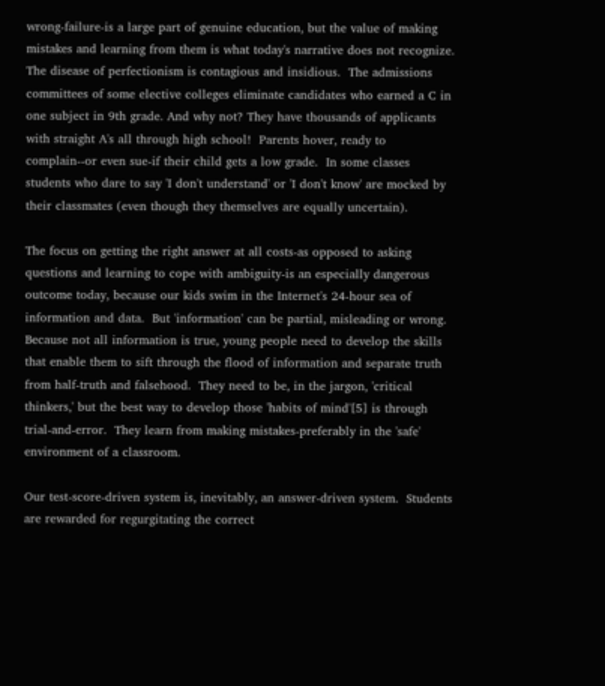wrong-failure-is a large part of genuine education, but the value of making mistakes and learning from them is what today's narrative does not recognize.  The disease of perfectionism is contagious and insidious.  The admissions committees of some elective colleges eliminate candidates who earned a C in one subject in 9th grade. And why not? They have thousands of applicants with straight A's all through high school!  Parents hover, ready to complain--or even sue-if their child gets a low grade.  In some classes students who dare to say 'I don't understand' or 'I don't know' are mocked by their classmates (even though they themselves are equally uncertain).

The focus on getting the right answer at all costs-as opposed to asking questions and learning to cope with ambiguity-is an especially dangerous outcome today, because our kids swim in the Internet's 24-hour sea of information and data.  But 'information' can be partial, misleading or wrong. Because not all information is true, young people need to develop the skills that enable them to sift through the flood of information and separate truth from half-truth and falsehood.  They need to be, in the jargon, 'critical thinkers,' but the best way to develop those 'habits of mind'[5] is through trial-and-error.  They learn from making mistakes-preferably in the 'safe' environment of a classroom.

Our test-score-driven system is, inevitably, an answer-driven system.  Students are rewarded for regurgitating the correct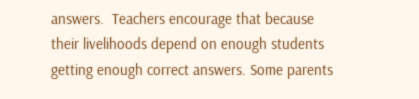answers.  Teachers encourage that because their livelihoods depend on enough students getting enough correct answers. Some parents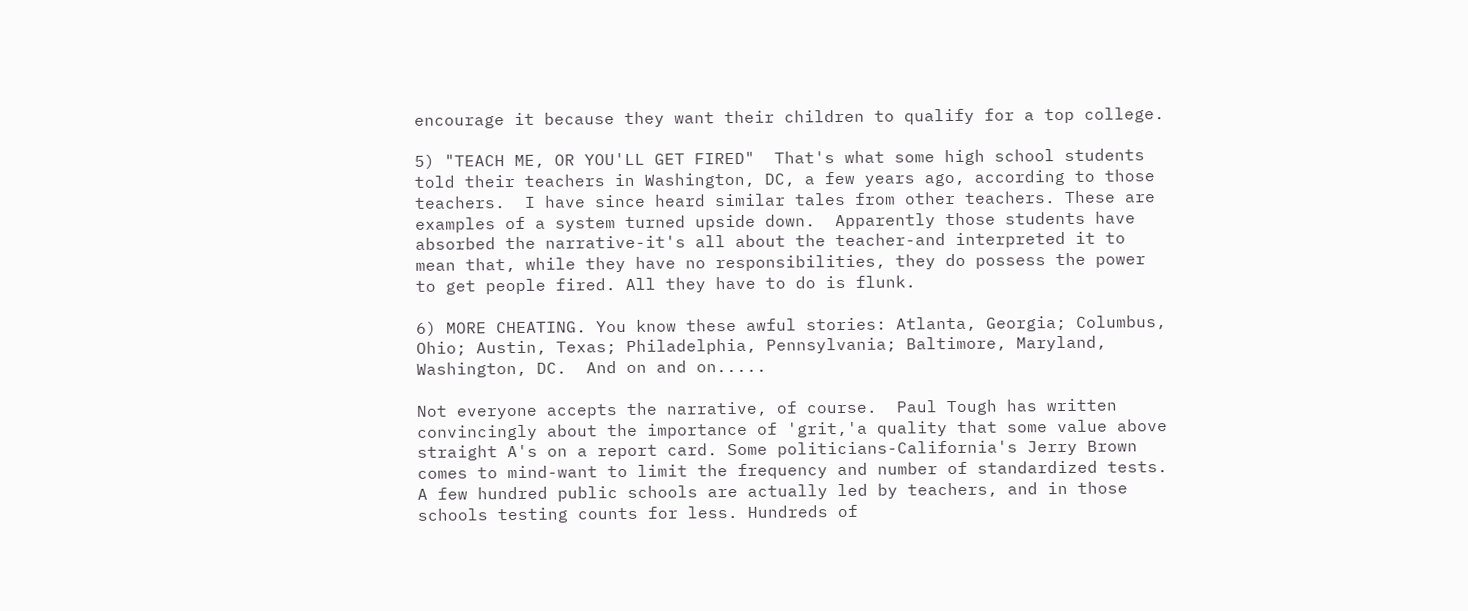encourage it because they want their children to qualify for a top college.

5) "TEACH ME, OR YOU'LL GET FIRED"  That's what some high school students told their teachers in Washington, DC, a few years ago, according to those teachers.  I have since heard similar tales from other teachers. These are examples of a system turned upside down.  Apparently those students have absorbed the narrative-it's all about the teacher-and interpreted it to mean that, while they have no responsibilities, they do possess the power to get people fired. All they have to do is flunk.

6) MORE CHEATING. You know these awful stories: Atlanta, Georgia; Columbus, Ohio; Austin, Texas; Philadelphia, Pennsylvania; Baltimore, Maryland, Washington, DC.  And on and on.....

Not everyone accepts the narrative, of course.  Paul Tough has written convincingly about the importance of 'grit,'a quality that some value above straight A's on a report card. Some politicians-California's Jerry Brown comes to mind-want to limit the frequency and number of standardized tests.  A few hundred public schools are actually led by teachers, and in those schools testing counts for less. Hundreds of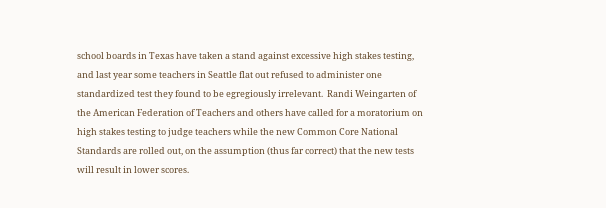school boards in Texas have taken a stand against excessive high stakes testing, and last year some teachers in Seattle flat out refused to administer one standardized test they found to be egregiously irrelevant.  Randi Weingarten of the American Federation of Teachers and others have called for a moratorium on high stakes testing to judge teachers while the new Common Core National Standards are rolled out, on the assumption (thus far correct) that the new tests will result in lower scores.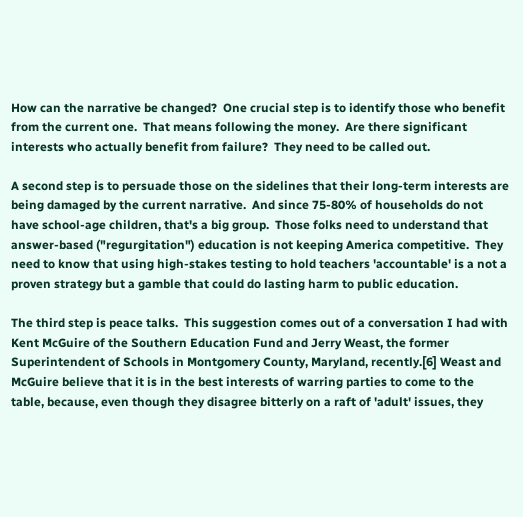How can the narrative be changed?  One crucial step is to identify those who benefit from the current one.  That means following the money.  Are there significant interests who actually benefit from failure?  They need to be called out.

A second step is to persuade those on the sidelines that their long-term interests are being damaged by the current narrative.  And since 75-80% of households do not have school-age children, that's a big group.  Those folks need to understand that answer-based ("regurgitation") education is not keeping America competitive.  They need to know that using high-stakes testing to hold teachers 'accountable' is a not a proven strategy but a gamble that could do lasting harm to public education.

The third step is peace talks.  This suggestion comes out of a conversation I had with Kent McGuire of the Southern Education Fund and Jerry Weast, the former Superintendent of Schools in Montgomery County, Maryland, recently.[6] Weast and McGuire believe that it is in the best interests of warring parties to come to the table, because, even though they disagree bitterly on a raft of 'adult' issues, they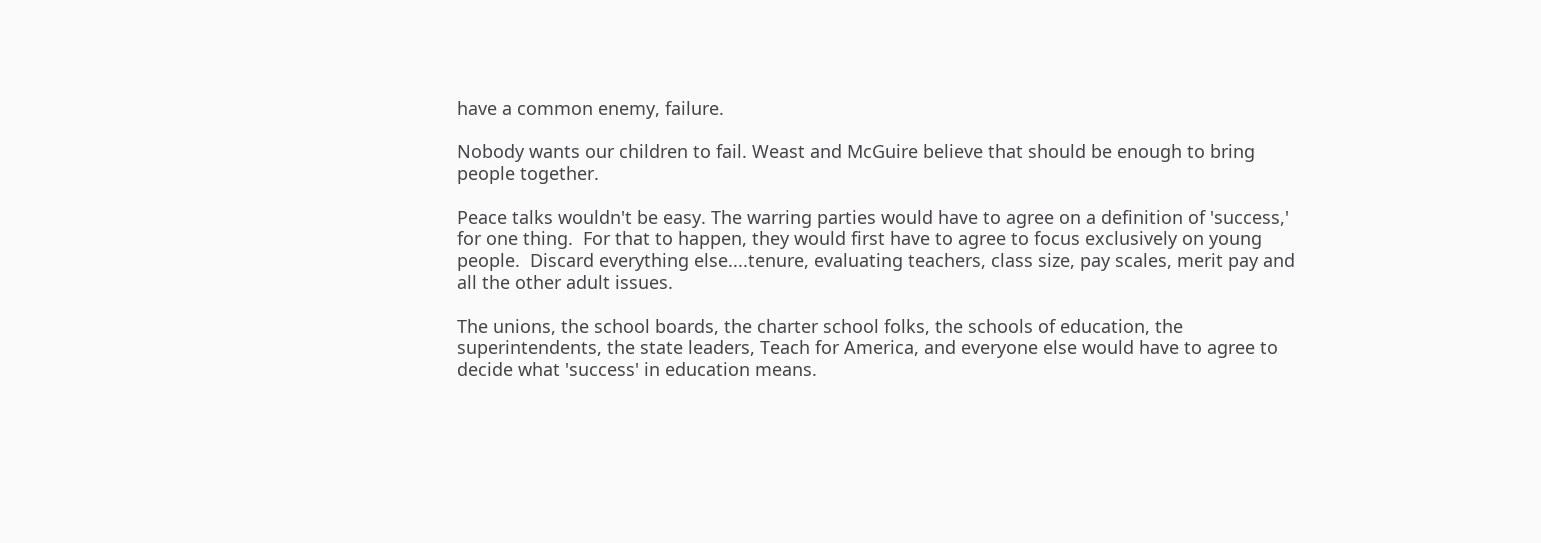have a common enemy, failure.

Nobody wants our children to fail. Weast and McGuire believe that should be enough to bring people together.

Peace talks wouldn't be easy. The warring parties would have to agree on a definition of 'success,' for one thing.  For that to happen, they would first have to agree to focus exclusively on young people.  Discard everything else....tenure, evaluating teachers, class size, pay scales, merit pay and all the other adult issues.

The unions, the school boards, the charter school folks, the schools of education, the superintendents, the state leaders, Teach for America, and everyone else would have to agree to decide what 'success' in education means.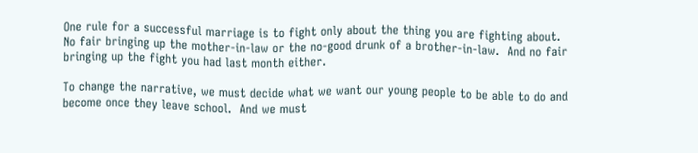One rule for a successful marriage is to fight only about the thing you are fighting about. No fair bringing up the mother-in-law or the no-good drunk of a brother-in-law.  And no fair bringing up the fight you had last month either.

To change the narrative, we must decide what we want our young people to be able to do and become once they leave school.  And we must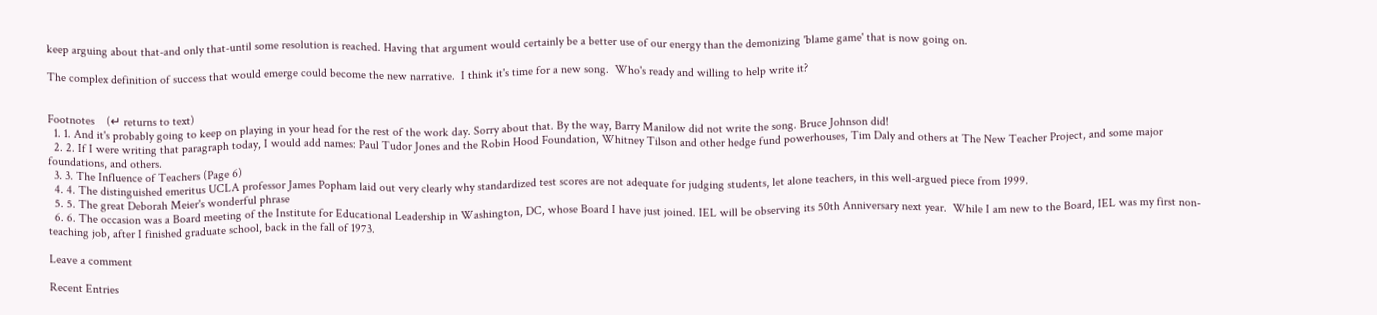keep arguing about that-and only that-until some resolution is reached. Having that argument would certainly be a better use of our energy than the demonizing 'blame game' that is now going on.

The complex definition of success that would emerge could become the new narrative.  I think it's time for a new song.  Who's ready and willing to help write it?


Footnotes    (↵ returns to text)
  1. 1. And it's probably going to keep on playing in your head for the rest of the work day. Sorry about that. By the way, Barry Manilow did not write the song. Bruce Johnson did!
  2. 2. If I were writing that paragraph today, I would add names: Paul Tudor Jones and the Robin Hood Foundation, Whitney Tilson and other hedge fund powerhouses, Tim Daly and others at The New Teacher Project, and some major foundations, and others.
  3. 3. The Influence of Teachers (Page 6)
  4. 4. The distinguished emeritus UCLA professor James Popham laid out very clearly why standardized test scores are not adequate for judging students, let alone teachers, in this well-argued piece from 1999.
  5. 5. The great Deborah Meier's wonderful phrase
  6. 6. The occasion was a Board meeting of the Institute for Educational Leadership in Washington, DC, whose Board I have just joined. IEL will be observing its 50th Anniversary next year.  While I am new to the Board, IEL was my first non-teaching job, after I finished graduate school, back in the fall of 1973.

Leave a comment

Recent Entries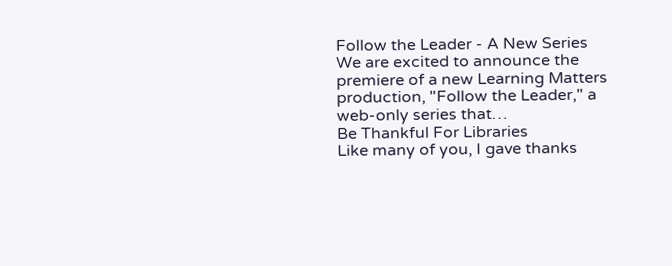Follow the Leader - A New Series
We are excited to announce the premiere of a new Learning Matters production, "Follow the Leader," a web-only series that…
Be Thankful For Libraries
Like many of you, I gave thanks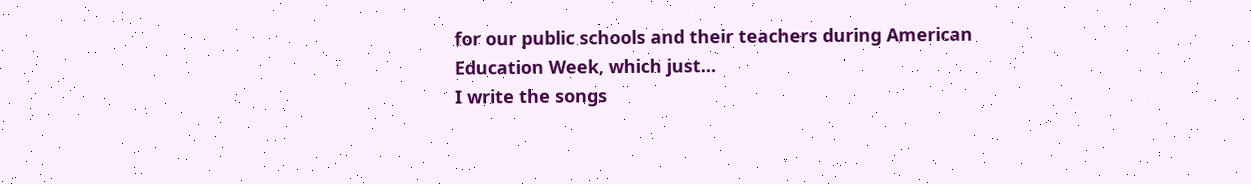for our public schools and their teachers during American Education Week, which just…
I write the songs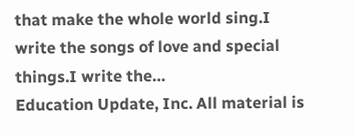that make the whole world sing.I write the songs of love and special things.I write the…
Education Update, Inc. All material is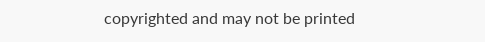copyrighted and may not be printed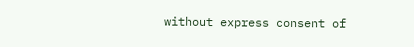without express consent of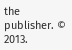the publisher. © 2013.